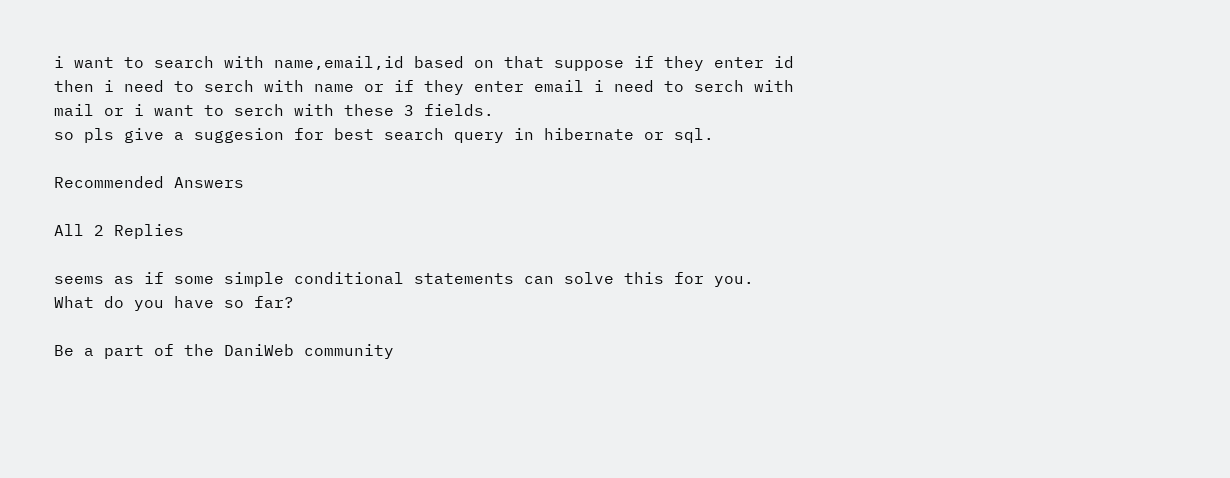i want to search with name,email,id based on that suppose if they enter id then i need to serch with name or if they enter email i need to serch with mail or i want to serch with these 3 fields.
so pls give a suggesion for best search query in hibernate or sql.

Recommended Answers

All 2 Replies

seems as if some simple conditional statements can solve this for you.
What do you have so far?

Be a part of the DaniWeb community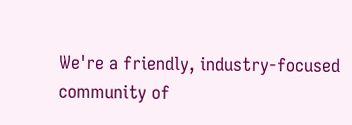We're a friendly, industry-focused community of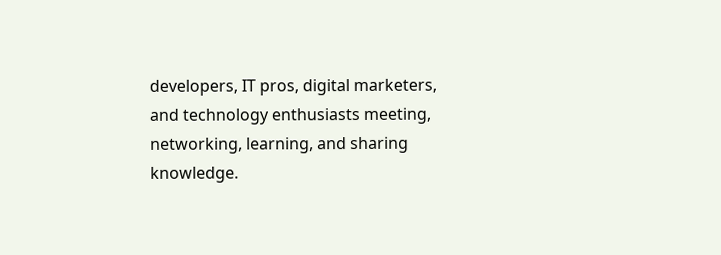developers, IT pros, digital marketers, and technology enthusiasts meeting, networking, learning, and sharing knowledge.